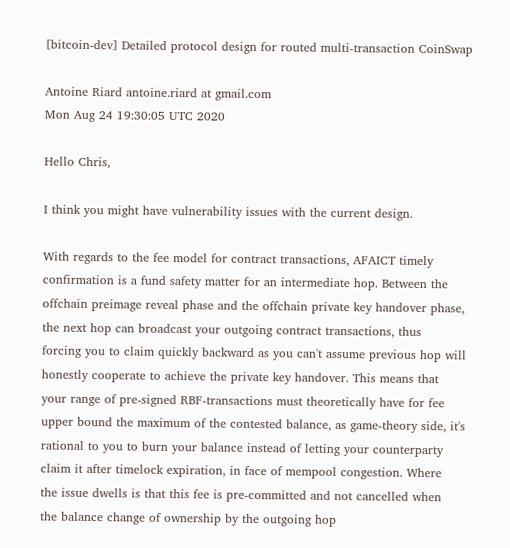[bitcoin-dev] Detailed protocol design for routed multi-transaction CoinSwap

Antoine Riard antoine.riard at gmail.com
Mon Aug 24 19:30:05 UTC 2020

Hello Chris,

I think you might have vulnerability issues with the current design.

With regards to the fee model for contract transactions, AFAICT timely
confirmation is a fund safety matter for an intermediate hop. Between the
offchain preimage reveal phase and the offchain private key handover phase,
the next hop can broadcast your outgoing contract transactions, thus
forcing you to claim quickly backward as you can't assume previous hop will
honestly cooperate to achieve the private key handover. This means that
your range of pre-signed RBF-transactions must theoretically have for fee
upper bound the maximum of the contested balance, as game-theory side, it's
rational to you to burn your balance instead of letting your counterparty
claim it after timelock expiration, in face of mempool congestion. Where
the issue dwells is that this fee is pre-committed and not cancelled when
the balance change of ownership by the outgoing hop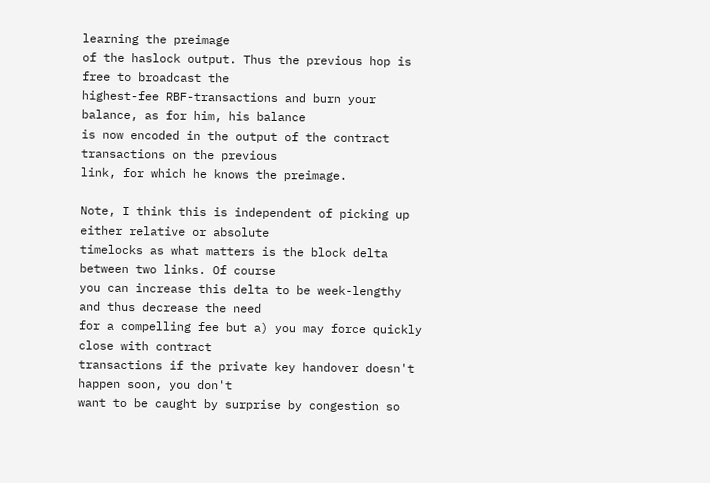learning the preimage
of the haslock output. Thus the previous hop is free to broadcast the
highest-fee RBF-transactions and burn your balance, as for him, his balance
is now encoded in the output of the contract transactions on the previous
link, for which he knows the preimage.

Note, I think this is independent of picking up either relative or absolute
timelocks as what matters is the block delta between two links. Of course
you can increase this delta to be week-lengthy and thus decrease the need
for a compelling fee but a) you may force quickly close with contract
transactions if the private key handover doesn't happen soon, you don't
want to be caught by surprise by congestion so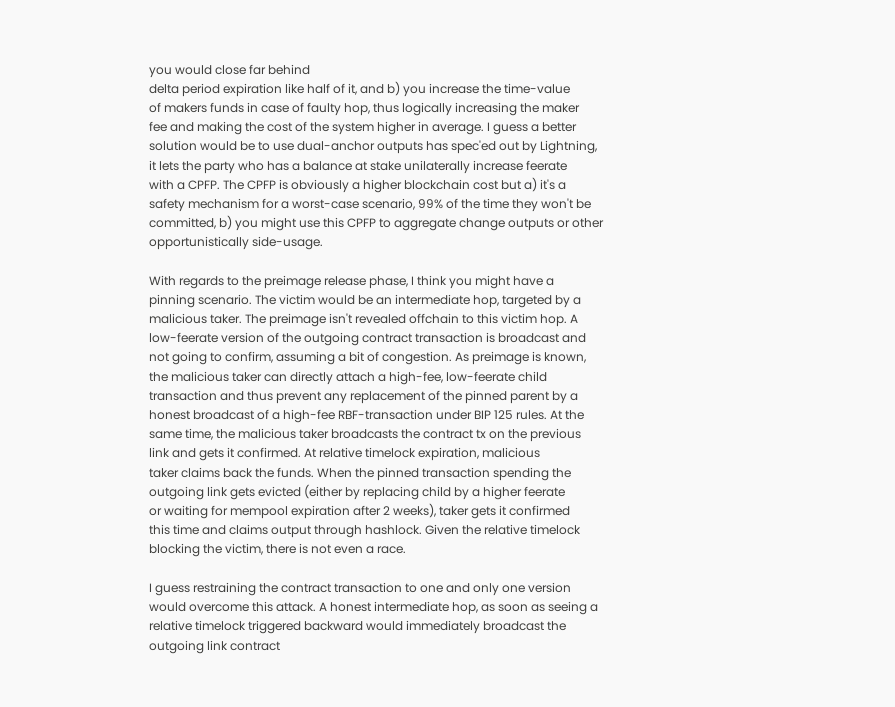you would close far behind
delta period expiration like half of it, and b) you increase the time-value
of makers funds in case of faulty hop, thus logically increasing the maker
fee and making the cost of the system higher in average. I guess a better
solution would be to use dual-anchor outputs has spec'ed out by Lightning,
it lets the party who has a balance at stake unilaterally increase feerate
with a CPFP. The CPFP is obviously a higher blockchain cost but a) it's a
safety mechanism for a worst-case scenario, 99% of the time they won't be
committed, b) you might use this CPFP to aggregate change outputs or other
opportunistically side-usage.

With regards to the preimage release phase, I think you might have a
pinning scenario. The victim would be an intermediate hop, targeted by a
malicious taker. The preimage isn't revealed offchain to this victim hop. A
low-feerate version of the outgoing contract transaction is broadcast and
not going to confirm, assuming a bit of congestion. As preimage is known,
the malicious taker can directly attach a high-fee, low-feerate child
transaction and thus prevent any replacement of the pinned parent by a
honest broadcast of a high-fee RBF-transaction under BIP 125 rules. At the
same time, the malicious taker broadcasts the contract tx on the previous
link and gets it confirmed. At relative timelock expiration, malicious
taker claims back the funds. When the pinned transaction spending the
outgoing link gets evicted (either by replacing child by a higher feerate
or waiting for mempool expiration after 2 weeks), taker gets it confirmed
this time and claims output through hashlock. Given the relative timelock
blocking the victim, there is not even a race.

I guess restraining the contract transaction to one and only one version
would overcome this attack. A honest intermediate hop, as soon as seeing a
relative timelock triggered backward would immediately broadcast the
outgoing link contract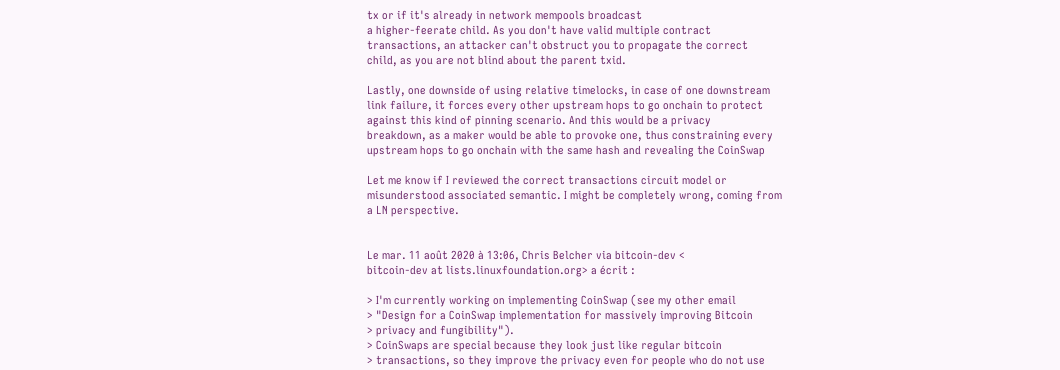tx or if it's already in network mempools broadcast
a higher-feerate child. As you don't have valid multiple contract
transactions, an attacker can't obstruct you to propagate the correct
child, as you are not blind about the parent txid.

Lastly, one downside of using relative timelocks, in case of one downstream
link failure, it forces every other upstream hops to go onchain to protect
against this kind of pinning scenario. And this would be a privacy
breakdown, as a maker would be able to provoke one, thus constraining every
upstream hops to go onchain with the same hash and revealing the CoinSwap

Let me know if I reviewed the correct transactions circuit model or
misunderstood associated semantic. I might be completely wrong, coming from
a LN perspective.


Le mar. 11 août 2020 à 13:06, Chris Belcher via bitcoin-dev <
bitcoin-dev at lists.linuxfoundation.org> a écrit :

> I'm currently working on implementing CoinSwap (see my other email
> "Design for a CoinSwap implementation for massively improving Bitcoin
> privacy and fungibility").
> CoinSwaps are special because they look just like regular bitcoin
> transactions, so they improve the privacy even for people who do not use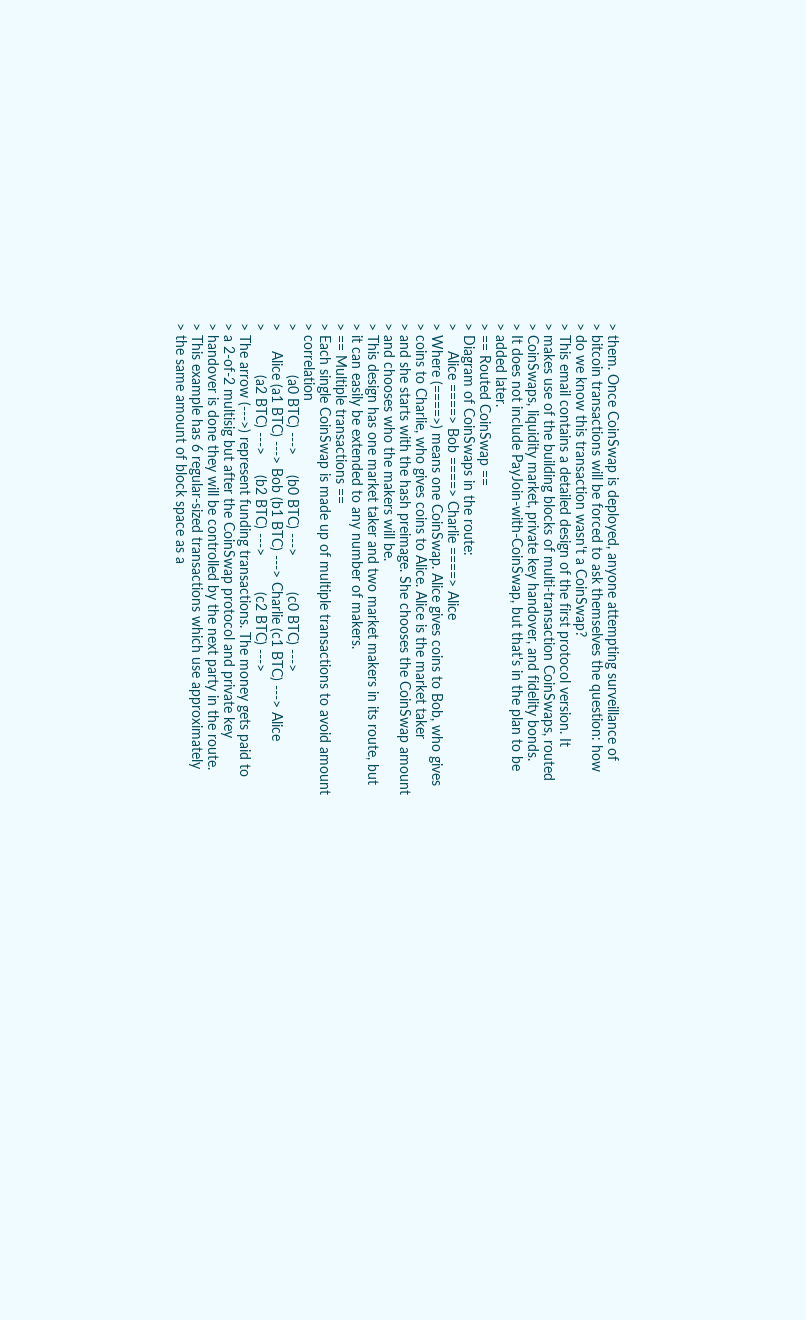> them. Once CoinSwap is deployed, anyone attempting surveillance of
> bitcoin transactions will be forced to ask themselves the question: how
> do we know this transaction wasn't a CoinSwap?
> This email contains a detailed design of the first protocol version. It
> makes use of the building blocks of multi-transaction CoinSwaps, routed
> CoinSwaps, liquidity market, private key handover, and fidelity bonds.
> It does not include PayJoin-with-CoinSwap, but that's in the plan to be
> added later.
> == Routed CoinSwap ==
> Diagram of CoinSwaps in the route:
>     Alice ====> Bob ====> Charlie ====> Alice
> Where (====>) means one CoinSwap. Alice gives coins to Bob, who gives
> coins to Charlie, who gives coins to Alice. Alice is the market taker
> and she starts with the hash preimage. She chooses the CoinSwap amount
> and chooses who the makers will be.
> This design has one market taker and two market makers in its route, but
> it can easily be extended to any number of makers.
> == Multiple transactions ==
> Each single CoinSwap is made up of multiple transactions to avoid amount
> correlation
>           (a0 BTC) --->     (b0 BTC) --->         (c0 BTC) --->
>     Alice (a1 BTC) ---> Bob (b1 BTC) ---> Charlie (c1 BTC) ---> Alice
>           (a2 BTC) --->     (b2 BTC) --->         (c2 BTC) --->
> The arrow (--->) represent funding transactions. The money gets paid to
> a 2-of-2 multisig but after the CoinSwap protocol and private key
> handover is done they will be controlled by the next party in the route.
> This example has 6 regular-sized transactions which use approximately
> the same amount of block space as a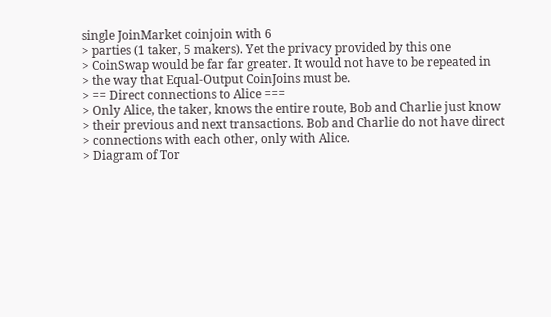single JoinMarket coinjoin with 6
> parties (1 taker, 5 makers). Yet the privacy provided by this one
> CoinSwap would be far far greater. It would not have to be repeated in
> the way that Equal-Output CoinJoins must be.
> == Direct connections to Alice ===
> Only Alice, the taker, knows the entire route, Bob and Charlie just know
> their previous and next transactions. Bob and Charlie do not have direct
> connections with each other, only with Alice.
> Diagram of Tor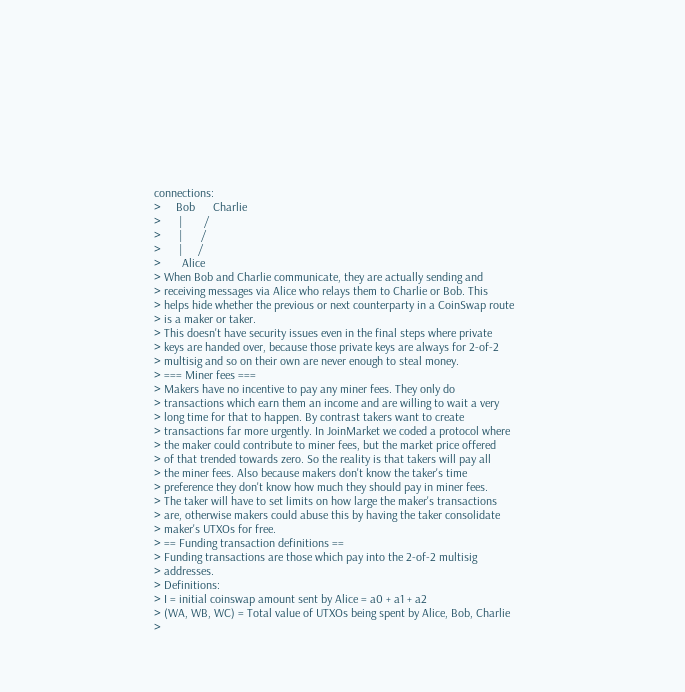connections:
>     Bob      Charlie
>      |       /
>      |      /
>      |     /
>       Alice
> When Bob and Charlie communicate, they are actually sending and
> receiving messages via Alice who relays them to Charlie or Bob. This
> helps hide whether the previous or next counterparty in a CoinSwap route
> is a maker or taker.
> This doesn't have security issues even in the final steps where private
> keys are handed over, because those private keys are always for 2-of-2
> multisig and so on their own are never enough to steal money.
> === Miner fees ===
> Makers have no incentive to pay any miner fees. They only do
> transactions which earn them an income and are willing to wait a very
> long time for that to happen. By contrast takers want to create
> transactions far more urgently. In JoinMarket we coded a protocol where
> the maker could contribute to miner fees, but the market price offered
> of that trended towards zero. So the reality is that takers will pay all
> the miner fees. Also because makers don't know the taker's time
> preference they don't know how much they should pay in miner fees.
> The taker will have to set limits on how large the maker's transactions
> are, otherwise makers could abuse this by having the taker consolidate
> maker's UTXOs for free.
> == Funding transaction definitions ==
> Funding transactions are those which pay into the 2-of-2 multisig
> addresses.
> Definitions:
> I = initial coinswap amount sent by Alice = a0 + a1 + a2
> (WA, WB, WC) = Total value of UTXOs being spent by Alice, Bob, Charlie
>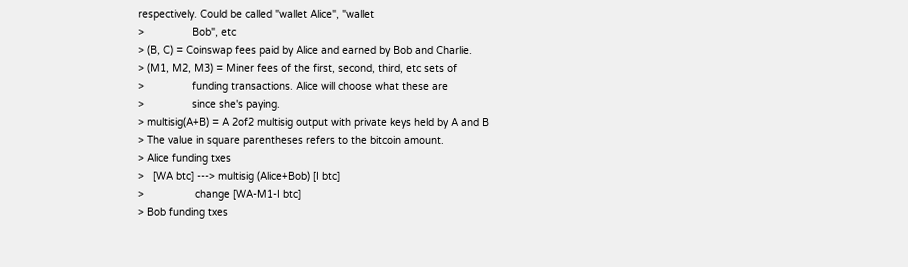respectively. Could be called "wallet Alice", "wallet
>                Bob", etc
> (B, C) = Coinswap fees paid by Alice and earned by Bob and Charlie.
> (M1, M2, M3) = Miner fees of the first, second, third, etc sets of
>                funding transactions. Alice will choose what these are
>                since she's paying.
> multisig(A+B) = A 2of2 multisig output with private keys held by A and B
> The value in square parentheses refers to the bitcoin amount.
> Alice funding txes
>   [WA btc] ---> multisig (Alice+Bob) [I btc]
>                 change [WA-M1-I btc]
> Bob funding txes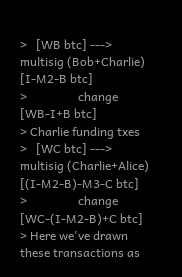>   [WB btc] ---> multisig (Bob+Charlie) [I-M2-B btc]
>                 change [WB-I+B btc]
> Charlie funding txes
>   [WC btc] ---> multisig (Charlie+Alice) [(I-M2-B)-M3-C btc]
>                 change [WC-(I-M2-B)+C btc]
> Here we've drawn these transactions as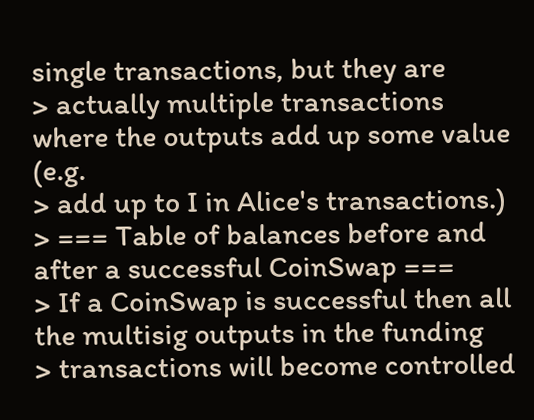single transactions, but they are
> actually multiple transactions where the outputs add up some value (e.g.
> add up to I in Alice's transactions.)
> === Table of balances before and after a successful CoinSwap ===
> If a CoinSwap is successful then all the multisig outputs in the funding
> transactions will become controlled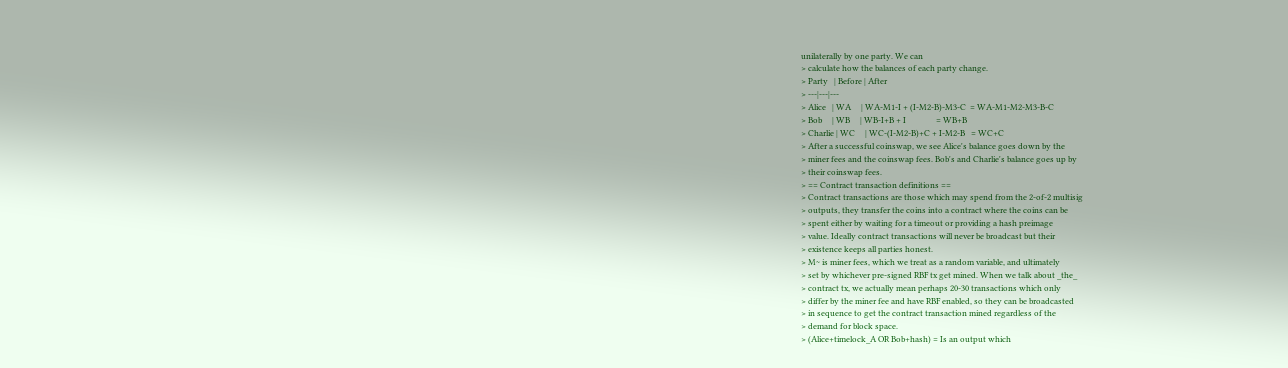unilaterally by one party. We can
> calculate how the balances of each party change.
> Party   | Before | After
> ---|---|---
> Alice   | WA     | WA-M1-I + (I-M2-B)-M3-C  = WA-M1-M2-M3-B-C
> Bob     | WB     | WB-I+B + I               = WB+B
> Charlie | WC     | WC-(I-M2-B)+C + I-M2-B   = WC+C
> After a successful coinswap, we see Alice's balance goes down by the
> miner fees and the coinswap fees. Bob's and Charlie's balance goes up by
> their coinswap fees.
> == Contract transaction definitions ==
> Contract transactions are those which may spend from the 2-of-2 multisig
> outputs, they transfer the coins into a contract where the coins can be
> spent either by waiting for a timeout or providing a hash preimage
> value. Ideally contract transactions will never be broadcast but their
> existence keeps all parties honest.
> M~ is miner fees, which we treat as a random variable, and ultimately
> set by whichever pre-signed RBF tx get mined. When we talk about _the_
> contract tx, we actually mean perhaps 20-30 transactions which only
> differ by the miner fee and have RBF enabled, so they can be broadcasted
> in sequence to get the contract transaction mined regardless of the
> demand for block space.
> (Alice+timelock_A OR Bob+hash) = Is an output which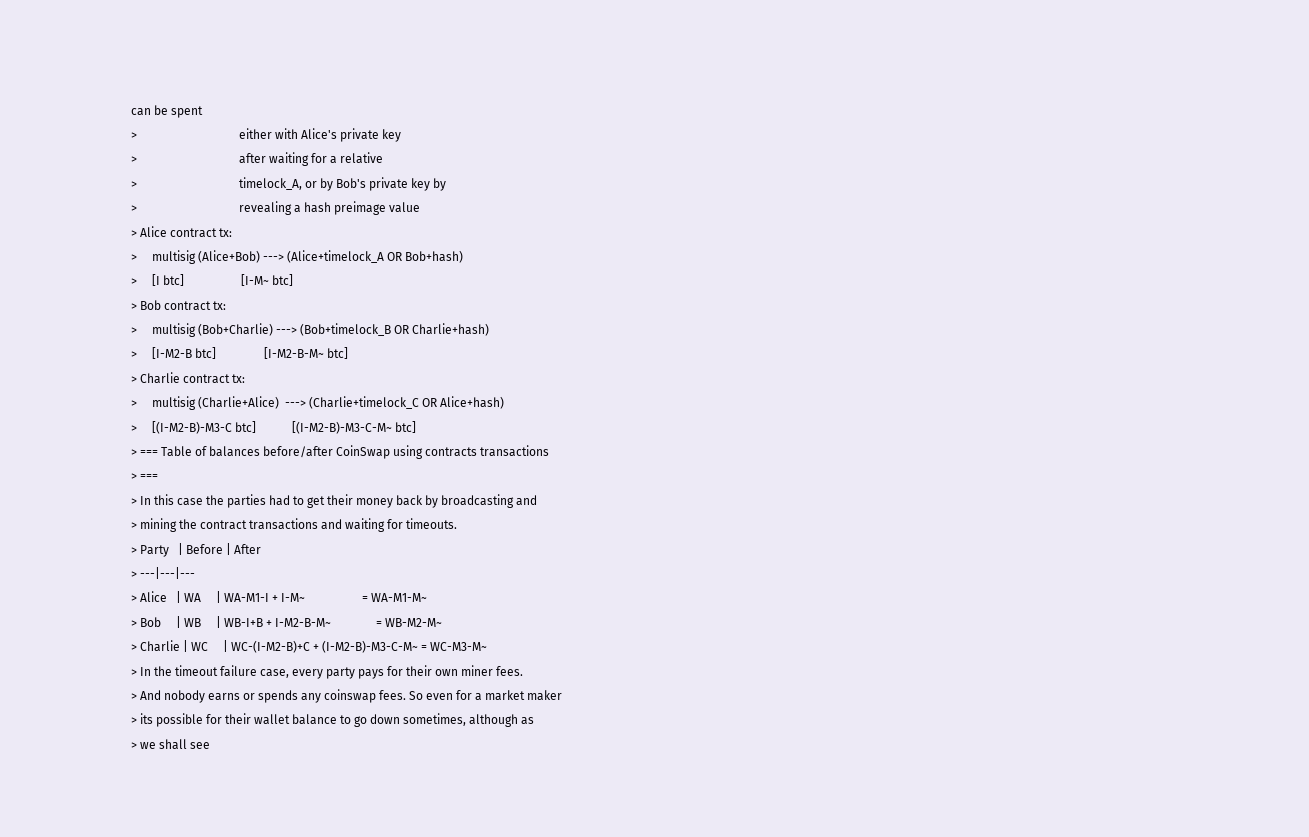can be spent
>                                  either with Alice's private key
>                                  after waiting for a relative
>                                  timelock_A, or by Bob's private key by
>                                  revealing a hash preimage value
> Alice contract tx:
>     multisig (Alice+Bob) ---> (Alice+timelock_A OR Bob+hash)
>     [I btc]                   [I-M~ btc]
> Bob contract tx:
>     multisig (Bob+Charlie) ---> (Bob+timelock_B OR Charlie+hash)
>     [I-M2-B btc]                [I-M2-B-M~ btc]
> Charlie contract tx:
>     multisig (Charlie+Alice)  ---> (Charlie+timelock_C OR Alice+hash)
>     [(I-M2-B)-M3-C btc]            [(I-M2-B)-M3-C-M~ btc]
> === Table of balances before/after CoinSwap using contracts transactions
> ===
> In this case the parties had to get their money back by broadcasting and
> mining the contract transactions and waiting for timeouts.
> Party   | Before | After
> ---|---|---
> Alice   | WA     | WA-M1-I + I-M~                   = WA-M1-M~
> Bob     | WB     | WB-I+B + I-M2-B-M~               = WB-M2-M~
> Charlie | WC     | WC-(I-M2-B)+C + (I-M2-B)-M3-C-M~ = WC-M3-M~
> In the timeout failure case, every party pays for their own miner fees.
> And nobody earns or spends any coinswap fees. So even for a market maker
> its possible for their wallet balance to go down sometimes, although as
> we shall see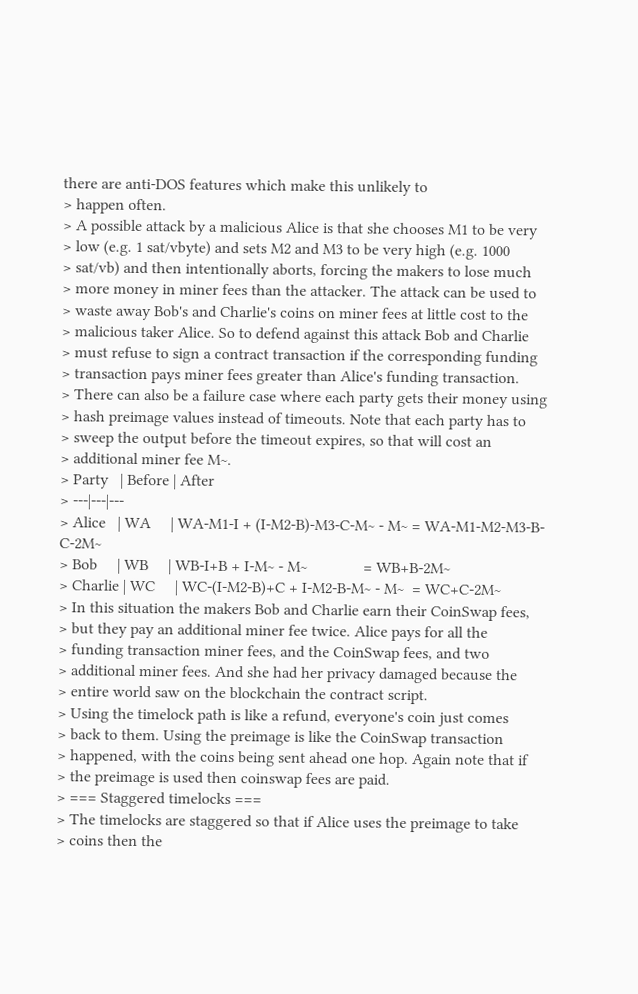there are anti-DOS features which make this unlikely to
> happen often.
> A possible attack by a malicious Alice is that she chooses M1 to be very
> low (e.g. 1 sat/vbyte) and sets M2 and M3 to be very high (e.g. 1000
> sat/vb) and then intentionally aborts, forcing the makers to lose much
> more money in miner fees than the attacker. The attack can be used to
> waste away Bob's and Charlie's coins on miner fees at little cost to the
> malicious taker Alice. So to defend against this attack Bob and Charlie
> must refuse to sign a contract transaction if the corresponding funding
> transaction pays miner fees greater than Alice's funding transaction.
> There can also be a failure case where each party gets their money using
> hash preimage values instead of timeouts. Note that each party has to
> sweep the output before the timeout expires, so that will cost an
> additional miner fee M~.
> Party   | Before | After
> ---|---|---
> Alice   | WA     | WA-M1-I + (I-M2-B)-M3-C-M~ - M~ = WA-M1-M2-M3-B-C-2M~
> Bob     | WB     | WB-I+B + I-M~ - M~              = WB+B-2M~
> Charlie | WC     | WC-(I-M2-B)+C + I-M2-B-M~ - M~  = WC+C-2M~
> In this situation the makers Bob and Charlie earn their CoinSwap fees,
> but they pay an additional miner fee twice. Alice pays for all the
> funding transaction miner fees, and the CoinSwap fees, and two
> additional miner fees. And she had her privacy damaged because the
> entire world saw on the blockchain the contract script.
> Using the timelock path is like a refund, everyone's coin just comes
> back to them. Using the preimage is like the CoinSwap transaction
> happened, with the coins being sent ahead one hop. Again note that if
> the preimage is used then coinswap fees are paid.
> === Staggered timelocks ===
> The timelocks are staggered so that if Alice uses the preimage to take
> coins then the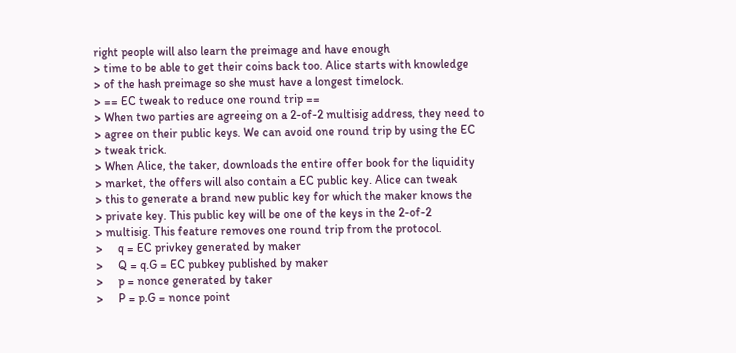right people will also learn the preimage and have enough
> time to be able to get their coins back too. Alice starts with knowledge
> of the hash preimage so she must have a longest timelock.
> == EC tweak to reduce one round trip ==
> When two parties are agreeing on a 2-of-2 multisig address, they need to
> agree on their public keys. We can avoid one round trip by using the EC
> tweak trick.
> When Alice, the taker, downloads the entire offer book for the liquidity
> market, the offers will also contain a EC public key. Alice can tweak
> this to generate a brand new public key for which the maker knows the
> private key. This public key will be one of the keys in the 2-of-2
> multisig. This feature removes one round trip from the protocol.
>     q = EC privkey generated by maker
>     Q = q.G = EC pubkey published by maker
>     p = nonce generated by taker
>     P = p.G = nonce point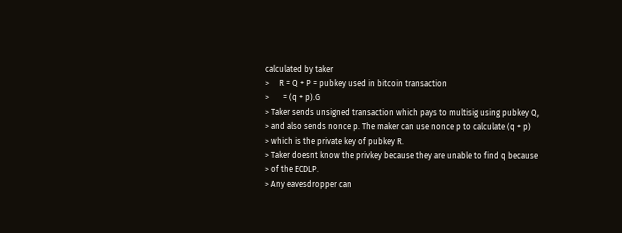calculated by taker
>     R = Q + P = pubkey used in bitcoin transaction
>       = (q + p).G
> Taker sends unsigned transaction which pays to multisig using pubkey Q,
> and also sends nonce p. The maker can use nonce p to calculate (q + p)
> which is the private key of pubkey R.
> Taker doesnt know the privkey because they are unable to find q because
> of the ECDLP.
> Any eavesdropper can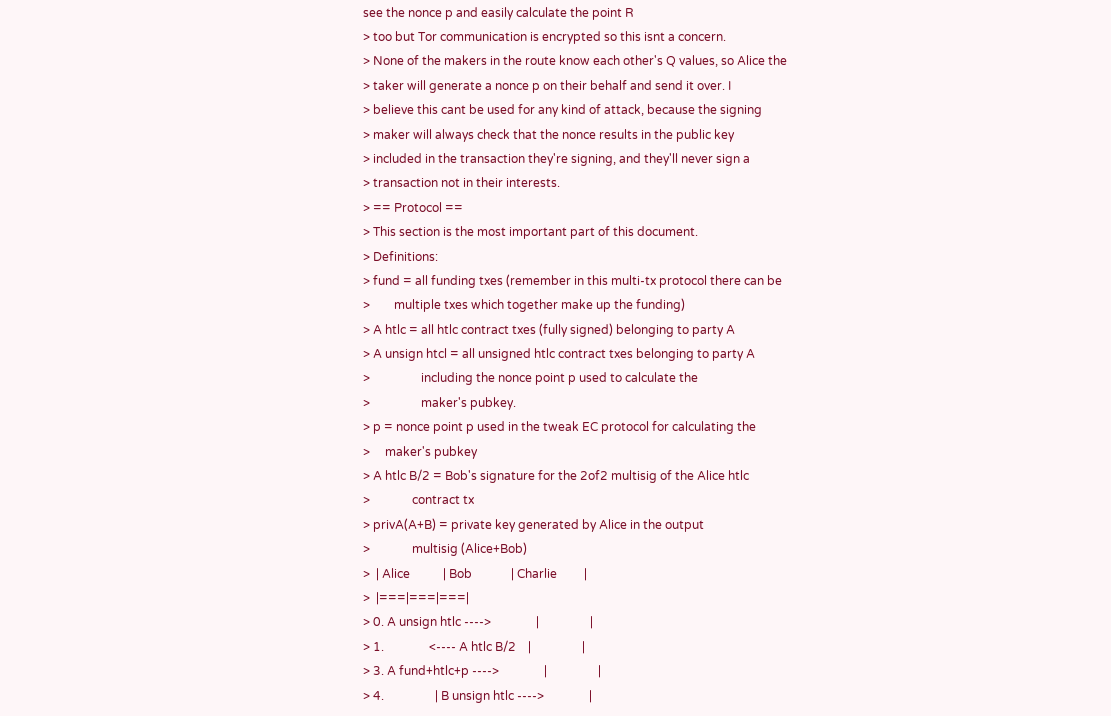see the nonce p and easily calculate the point R
> too but Tor communication is encrypted so this isnt a concern.
> None of the makers in the route know each other's Q values, so Alice the
> taker will generate a nonce p on their behalf and send it over. I
> believe this cant be used for any kind of attack, because the signing
> maker will always check that the nonce results in the public key
> included in the transaction they're signing, and they'll never sign a
> transaction not in their interests.
> == Protocol ==
> This section is the most important part of this document.
> Definitions:
> fund = all funding txes (remember in this multi-tx protocol there can be
>        multiple txes which together make up the funding)
> A htlc = all htlc contract txes (fully signed) belonging to party A
> A unsign htcl = all unsigned htlc contract txes belonging to party A
>                 including the nonce point p used to calculate the
>                 maker's pubkey.
> p = nonce point p used in the tweak EC protocol for calculating the
>     maker's pubkey
> A htlc B/2 = Bob's signature for the 2of2 multisig of the Alice htlc
>              contract tx
> privA(A+B) = private key generated by Alice in the output
>              multisig (Alice+Bob)
>  | Alice           | Bob             | Charlie         |
>  |===|===|===|
> 0. A unsign htlc ---->               |                 |
> 1.               <---- A htlc B/2    |                 |
> 3. A fund+htlc+p ---->               |                 |
> 4.                 | B unsign htlc ---->               |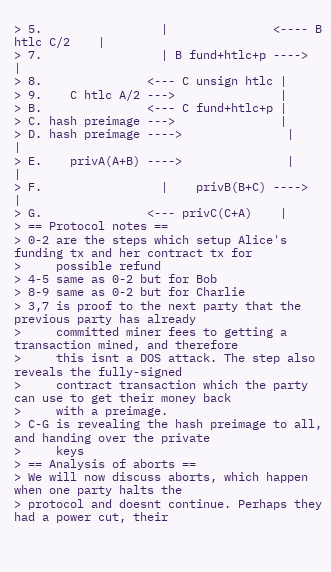> 5.                 |               <---- B htlc C/2    |
> 7.                 | B fund+htlc+p ---->               |
> 8.               <--- C unsign htlc |
> 9.    C htlc A/2 --->               |
> B.               <--- C fund+htlc+p |
> C. hash preimage --->               |
> D. hash preimage ---->               |                 |
> E.    privA(A+B) ---->               |                 |
> F.                 |    privB(B+C) ---->               |
> G.               <--- privC(C+A)    |
> == Protocol notes ==
> 0-2 are the steps which setup Alice's funding tx and her contract tx for
>     possible refund
> 4-5 same as 0-2 but for Bob
> 8-9 same as 0-2 but for Charlie
> 3,7 is proof to the next party that the previous party has already
>     committed miner fees to getting a transaction mined, and therefore
>     this isnt a DOS attack. The step also reveals the fully-signed
>     contract transaction which the party can use to get their money back
>     with a preimage.
> C-G is revealing the hash preimage to all, and handing over the private
>     keys
> == Analysis of aborts ==
> We will now discuss aborts, which happen when one party halts the
> protocol and doesnt continue. Perhaps they had a power cut, their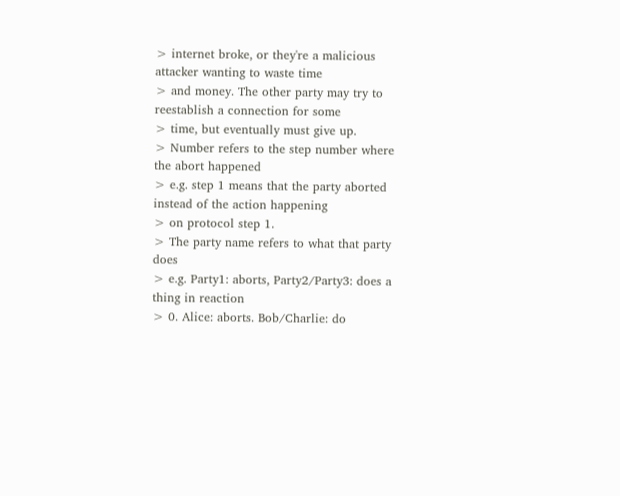> internet broke, or they're a malicious attacker wanting to waste time
> and money. The other party may try to reestablish a connection for some
> time, but eventually must give up.
> Number refers to the step number where the abort happened
> e.g. step 1 means that the party aborted instead of the action happening
> on protocol step 1.
> The party name refers to what that party does
> e.g. Party1: aborts, Party2/Party3: does a thing in reaction
> 0. Alice: aborts. Bob/Charlie: do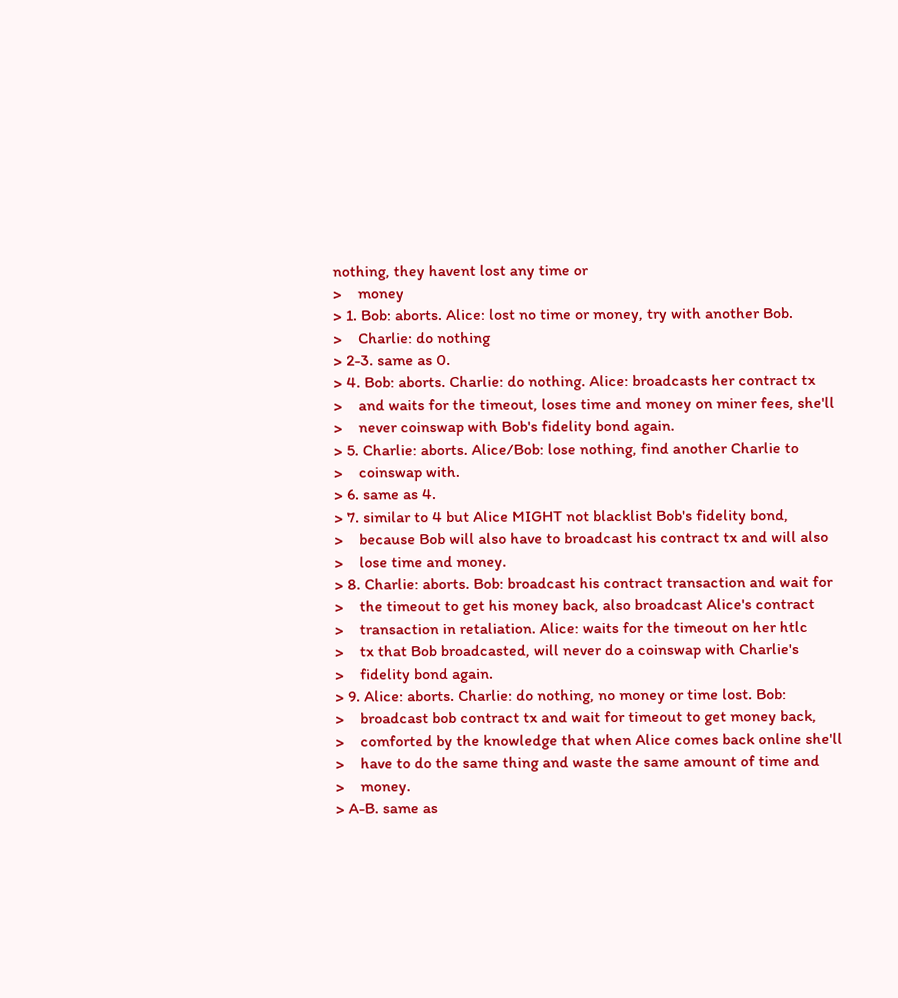nothing, they havent lost any time or
>    money
> 1. Bob: aborts. Alice: lost no time or money, try with another Bob.
>    Charlie: do nothing
> 2-3. same as 0.
> 4. Bob: aborts. Charlie: do nothing. Alice: broadcasts her contract tx
>    and waits for the timeout, loses time and money on miner fees, she'll
>    never coinswap with Bob's fidelity bond again.
> 5. Charlie: aborts. Alice/Bob: lose nothing, find another Charlie to
>    coinswap with.
> 6. same as 4.
> 7. similar to 4 but Alice MIGHT not blacklist Bob's fidelity bond,
>    because Bob will also have to broadcast his contract tx and will also
>    lose time and money.
> 8. Charlie: aborts. Bob: broadcast his contract transaction and wait for
>    the timeout to get his money back, also broadcast Alice's contract
>    transaction in retaliation. Alice: waits for the timeout on her htlc
>    tx that Bob broadcasted, will never do a coinswap with Charlie's
>    fidelity bond again.
> 9. Alice: aborts. Charlie: do nothing, no money or time lost. Bob:
>    broadcast bob contract tx and wait for timeout to get money back,
>    comforted by the knowledge that when Alice comes back online she'll
>    have to do the same thing and waste the same amount of time and
>    money.
> A-B. same as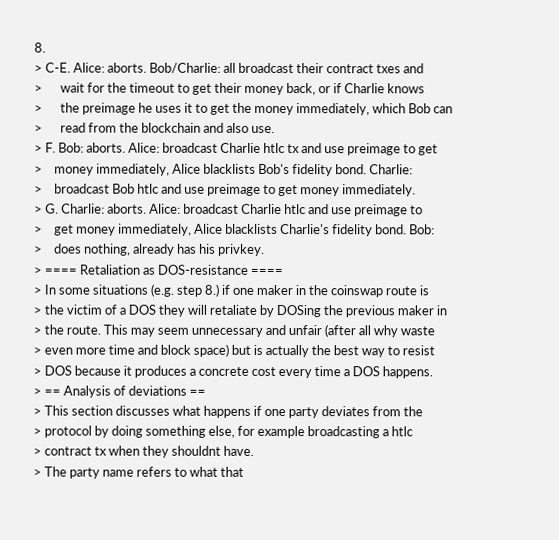8.
> C-E. Alice: aborts. Bob/Charlie: all broadcast their contract txes and
>      wait for the timeout to get their money back, or if Charlie knows
>      the preimage he uses it to get the money immediately, which Bob can
>      read from the blockchain and also use.
> F. Bob: aborts. Alice: broadcast Charlie htlc tx and use preimage to get
>    money immediately, Alice blacklists Bob's fidelity bond. Charlie:
>    broadcast Bob htlc and use preimage to get money immediately.
> G. Charlie: aborts. Alice: broadcast Charlie htlc and use preimage to
>    get money immediately, Alice blacklists Charlie's fidelity bond. Bob:
>    does nothing, already has his privkey.
> ==== Retaliation as DOS-resistance ====
> In some situations (e.g. step 8.) if one maker in the coinswap route is
> the victim of a DOS they will retaliate by DOSing the previous maker in
> the route. This may seem unnecessary and unfair (after all why waste
> even more time and block space) but is actually the best way to resist
> DOS because it produces a concrete cost every time a DOS happens.
> == Analysis of deviations ==
> This section discusses what happens if one party deviates from the
> protocol by doing something else, for example broadcasting a htlc
> contract tx when they shouldnt have.
> The party name refers to what that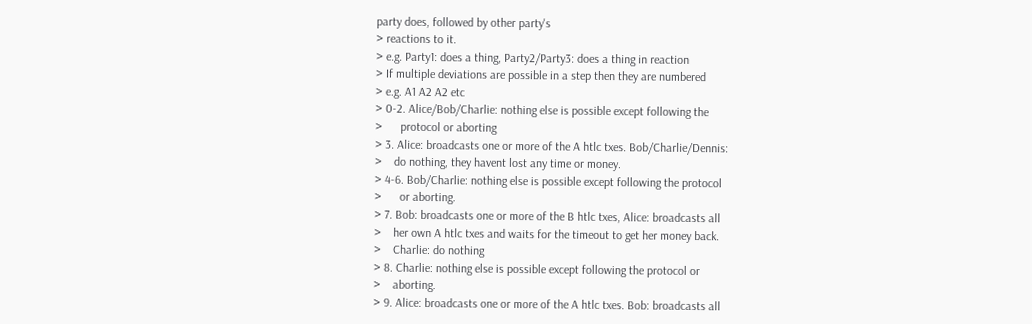party does, followed by other party's
> reactions to it.
> e.g. Party1: does a thing, Party2/Party3: does a thing in reaction
> If multiple deviations are possible in a step then they are numbered
> e.g. A1 A2 A2 etc
> 0-2. Alice/Bob/Charlie: nothing else is possible except following the
>      protocol or aborting
> 3. Alice: broadcasts one or more of the A htlc txes. Bob/Charlie/Dennis:
>    do nothing, they havent lost any time or money.
> 4-6. Bob/Charlie: nothing else is possible except following the protocol
>      or aborting.
> 7. Bob: broadcasts one or more of the B htlc txes, Alice: broadcasts all
>    her own A htlc txes and waits for the timeout to get her money back.
>    Charlie: do nothing
> 8. Charlie: nothing else is possible except following the protocol or
>    aborting.
> 9. Alice: broadcasts one or more of the A htlc txes. Bob: broadcasts all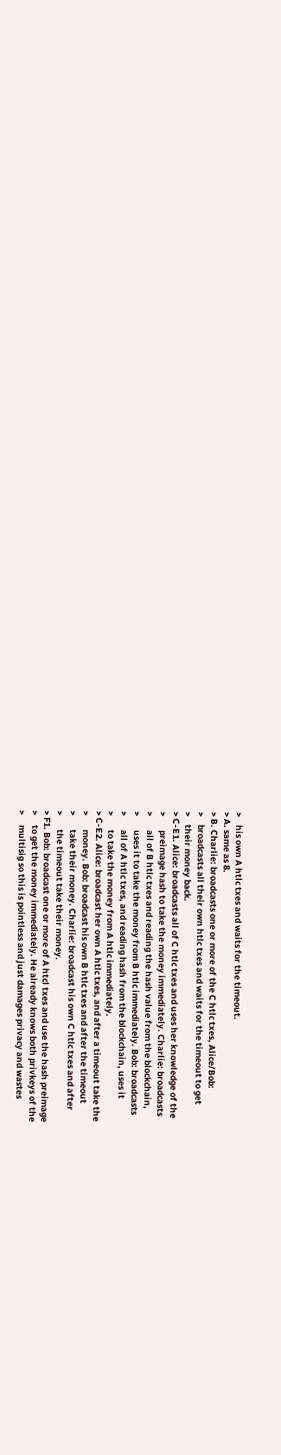>    his own A htlc txes and waits for the timeout.
> A. same as 8.
> B. Charlie: broadcasts one or more of the C htlc txes, Alice/Bob:
>    broadcasts all their own htlc txes and waits for the timeout to get
>    their money back.
> C-E1. Alice: broadcasts all of C htlc txes and uses her knowledge of the
>       preimage hash to take the money immediately. Charlie: broadcasts
>       all of B htlc txes and reading the hash value from the blockchain,
>       uses it to take the money from B htlc immediately. Bob: broadcasts
>       all of A htlc txes, and reading hash from the blockchain, uses it
>       to take the money from A htlc immediately.
> C-E2. Alice: broadcast her own A htlc txes, and after a timeout take the
>       money. Bob: broadcast his own B htlc txes and after the timeout
>       take their money. Charlie: broadcast his own C htlc txes and after
>       the timeout take their money.
> F1. Bob: broadcast one or more of A htcl txes and use the hash preimage
>     to get the money immediately. He already knows both privkeys of the
>     multisig so this is pointless and just damages privacy and wastes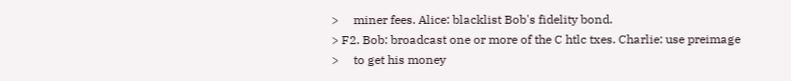>     miner fees. Alice: blacklist Bob's fidelity bond.
> F2. Bob: broadcast one or more of the C htlc txes. Charlie: use preimage
>     to get his money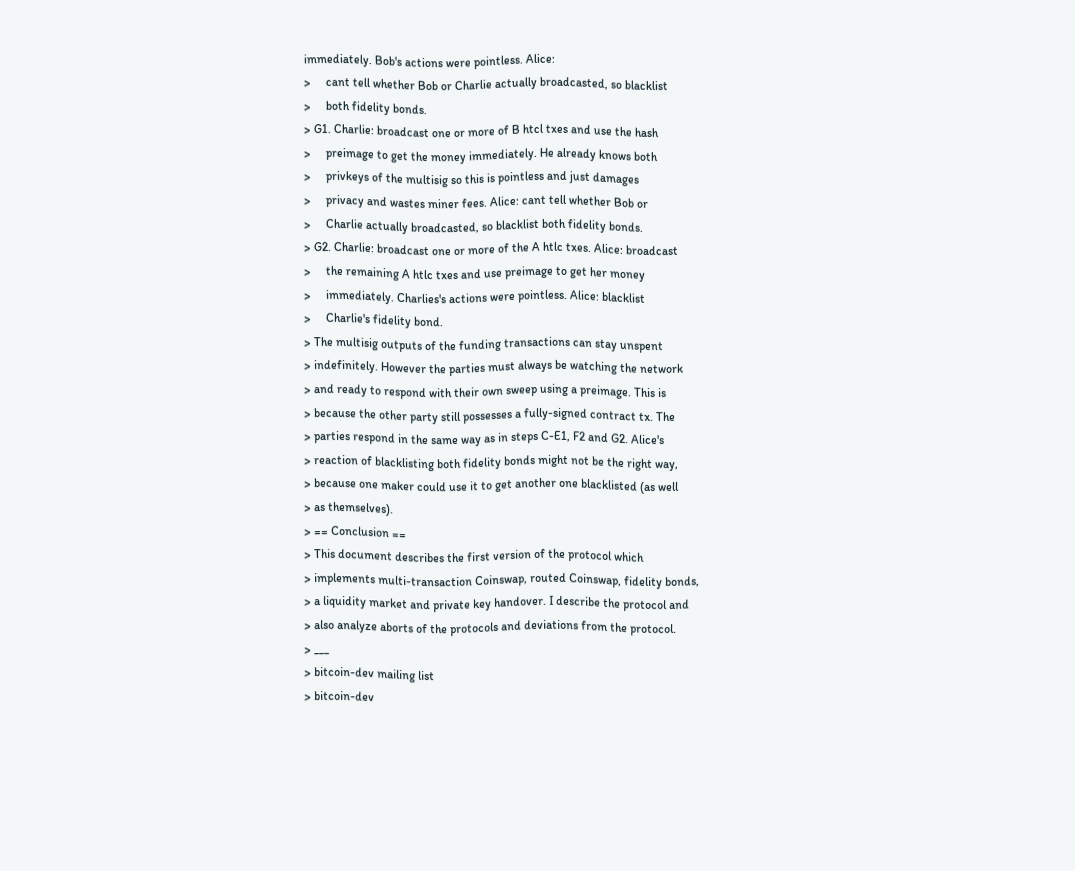immediately. Bob's actions were pointless. Alice:
>     cant tell whether Bob or Charlie actually broadcasted, so blacklist
>     both fidelity bonds.
> G1. Charlie: broadcast one or more of B htcl txes and use the hash
>     preimage to get the money immediately. He already knows both
>     privkeys of the multisig so this is pointless and just damages
>     privacy and wastes miner fees. Alice: cant tell whether Bob or
>     Charlie actually broadcasted, so blacklist both fidelity bonds.
> G2. Charlie: broadcast one or more of the A htlc txes. Alice: broadcast
>     the remaining A htlc txes and use preimage to get her money
>     immediately. Charlies's actions were pointless. Alice: blacklist
>     Charlie's fidelity bond.
> The multisig outputs of the funding transactions can stay unspent
> indefinitely. However the parties must always be watching the network
> and ready to respond with their own sweep using a preimage. This is
> because the other party still possesses a fully-signed contract tx. The
> parties respond in the same way as in steps C-E1, F2 and G2. Alice's
> reaction of blacklisting both fidelity bonds might not be the right way,
> because one maker could use it to get another one blacklisted (as well
> as themselves).
> == Conclusion ==
> This document describes the first version of the protocol which
> implements multi-transaction Coinswap, routed Coinswap, fidelity bonds,
> a liquidity market and private key handover. I describe the protocol and
> also analyze aborts of the protocols and deviations from the protocol.
> ___
> bitcoin-dev mailing list
> bitcoin-dev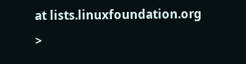at lists.linuxfoundation.org
>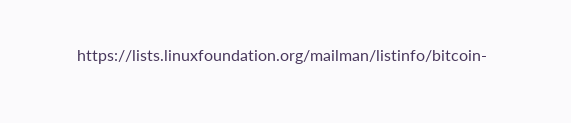https://lists.linuxfoundation.org/mailman/listinfo/bitcoin-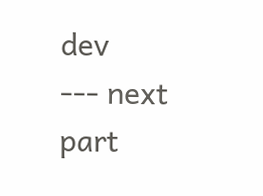dev
--- next part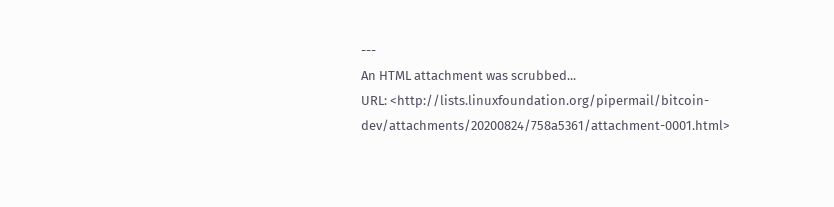---
An HTML attachment was scrubbed...
URL: <http://lists.linuxfoundation.org/pipermail/bitcoin-dev/attachments/20200824/758a5361/attachment-0001.html>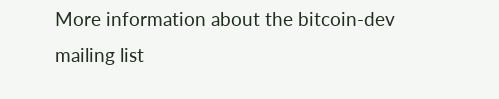More information about the bitcoin-dev mailing list